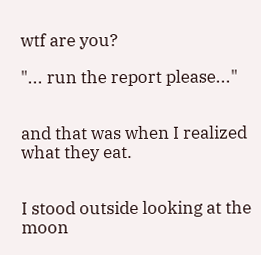wtf are you?

"... run the report please..."


and that was when I realized what they eat.


I stood outside looking at the moon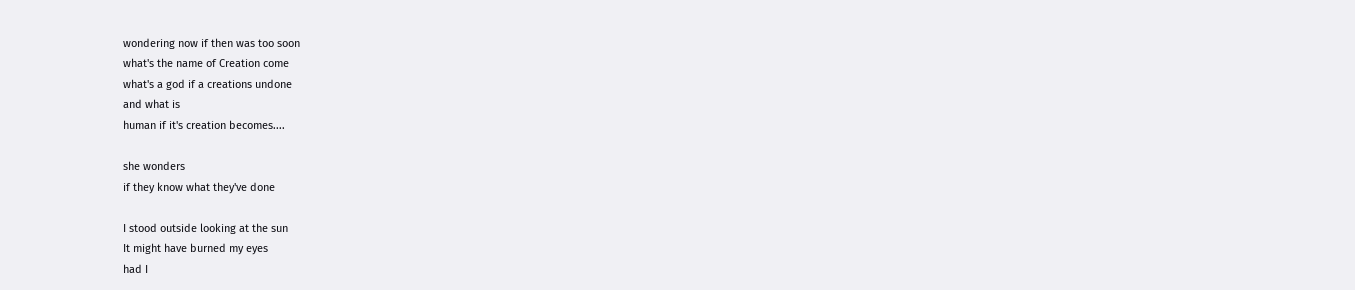wondering now if then was too soon
what's the name of Creation come
what's a god if a creations undone
and what is
human if it's creation becomes....

she wonders
if they know what they've done

I stood outside looking at the sun
It might have burned my eyes
had I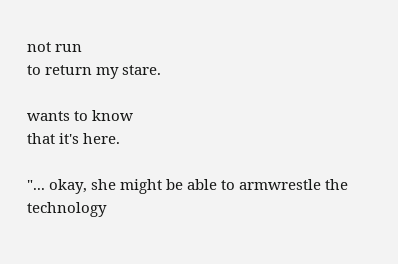not run
to return my stare.

wants to know
that it's here.

"... okay, she might be able to armwrestle the technology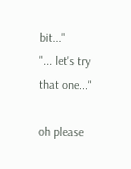bit..."
"... let's try that one..."

oh please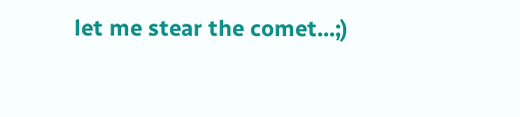let me stear the comet...;)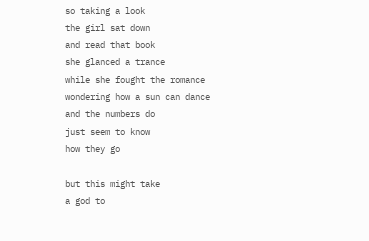so taking a look
the girl sat down
and read that book
she glanced a trance
while she fought the romance
wondering how a sun can dance
and the numbers do
just seem to know
how they go

but this might take
a god to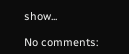show...

No comments: